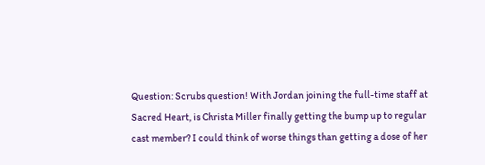Question: Scrubs question! With Jordan joining the full-time staff at Sacred Heart, is Christa Miller finally getting the bump up to regular cast member? I could think of worse things than getting a dose of her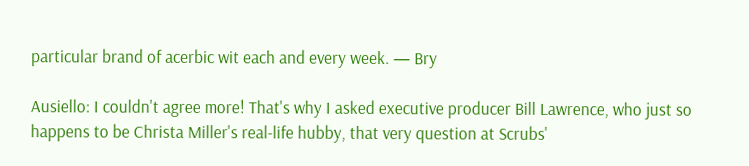particular brand of acerbic wit each and every week. — Bry

Ausiello: I couldn't agree more! That's why I asked executive producer Bill Lawrence, who just so happens to be Christa Miller's real-life hubby, that very question at Scrubs'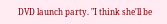DVD launch party. "I think she'll be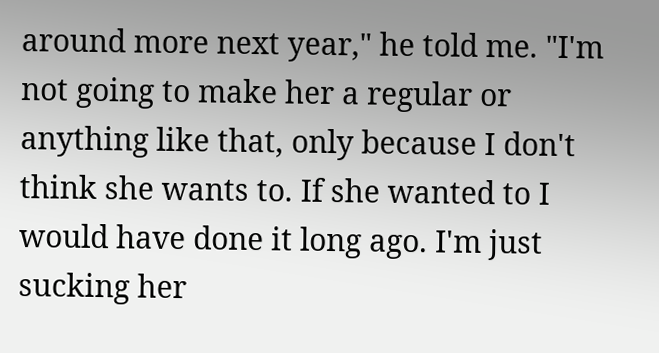around more next year," he told me. "I'm not going to make her a regular or anything like that, only because I don't think she wants to. If she wanted to I would have done it long ago. I'm just sucking her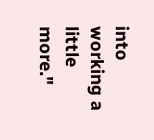into working a little more."